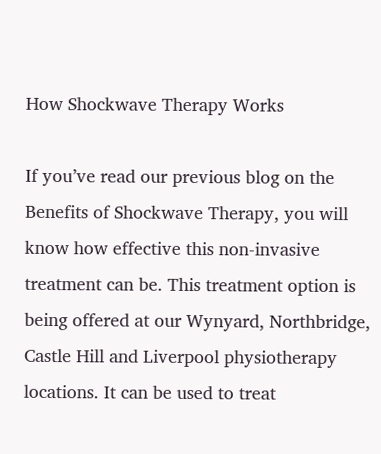How Shockwave Therapy Works

If you’ve read our previous blog on the Benefits of Shockwave Therapy, you will know how effective this non-invasive treatment can be. This treatment option is being offered at our Wynyard, Northbridge, Castle Hill and Liverpool physiotherapy locations. It can be used to treat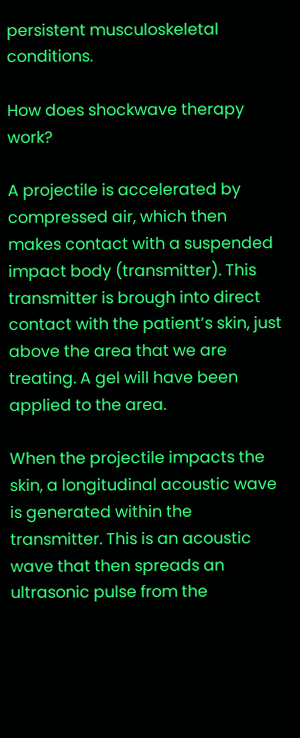persistent musculoskeletal conditions.

How does shockwave therapy work?

A projectile is accelerated by compressed air, which then makes contact with a suspended impact body (transmitter). This transmitter is brough into direct contact with the patient’s skin, just above the area that we are treating. A gel will have been applied to the area.

When the projectile impacts the skin, a longitudinal acoustic wave is generated within the transmitter. This is an acoustic wave that then spreads an ultrasonic pulse from the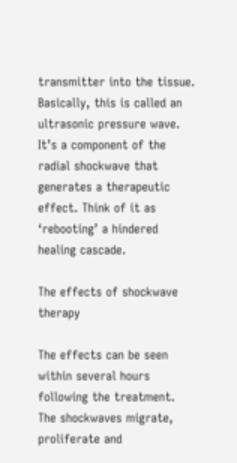transmitter into the tissue. Basically, this is called an ultrasonic pressure wave. It’s a component of the radial shockwave that generates a therapeutic effect. Think of it as ‘rebooting’ a hindered healing cascade.

The effects of shockwave therapy

The effects can be seen within several hours following the treatment. The shockwaves migrate, proliferate and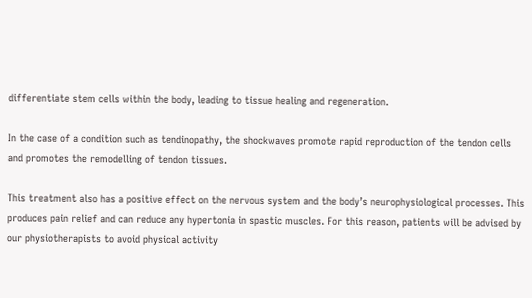differentiate stem cells within the body, leading to tissue healing and regeneration.

In the case of a condition such as tendinopathy, the shockwaves promote rapid reproduction of the tendon cells and promotes the remodelling of tendon tissues.

This treatment also has a positive effect on the nervous system and the body’s neurophysiological processes. This produces pain relief and can reduce any hypertonia in spastic muscles. For this reason, patients will be advised by our physiotherapists to avoid physical activity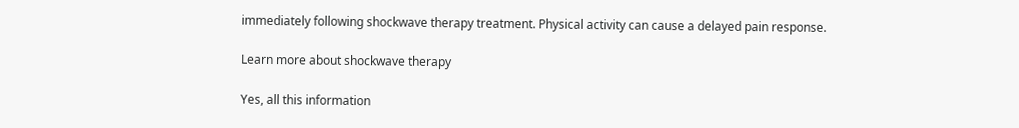immediately following shockwave therapy treatment. Physical activity can cause a delayed pain response.

Learn more about shockwave therapy

Yes, all this information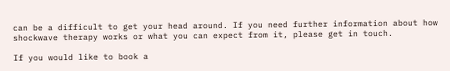can be a difficult to get your head around. If you need further information about how shockwave therapy works or what you can expect from it, please get in touch.

If you would like to book a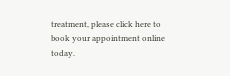treatment, please click here to book your appointment online today.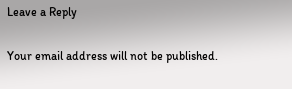Leave a Reply

Your email address will not be published.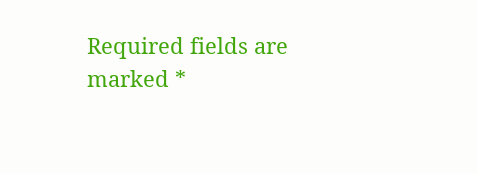Required fields are marked *